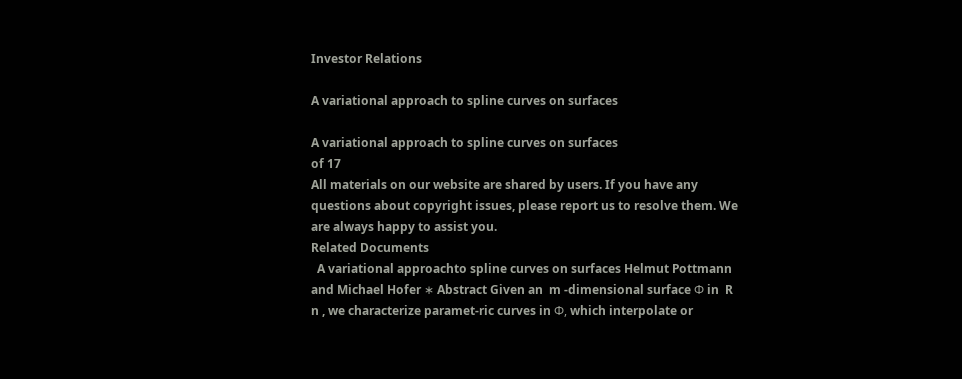Investor Relations

A variational approach to spline curves on surfaces

A variational approach to spline curves on surfaces
of 17
All materials on our website are shared by users. If you have any questions about copyright issues, please report us to resolve them. We are always happy to assist you.
Related Documents
  A variational approachto spline curves on surfaces Helmut Pottmann and Michael Hofer ∗ Abstract Given an  m -dimensional surface Φ in  R n , we characterize paramet-ric curves in Φ, which interpolate or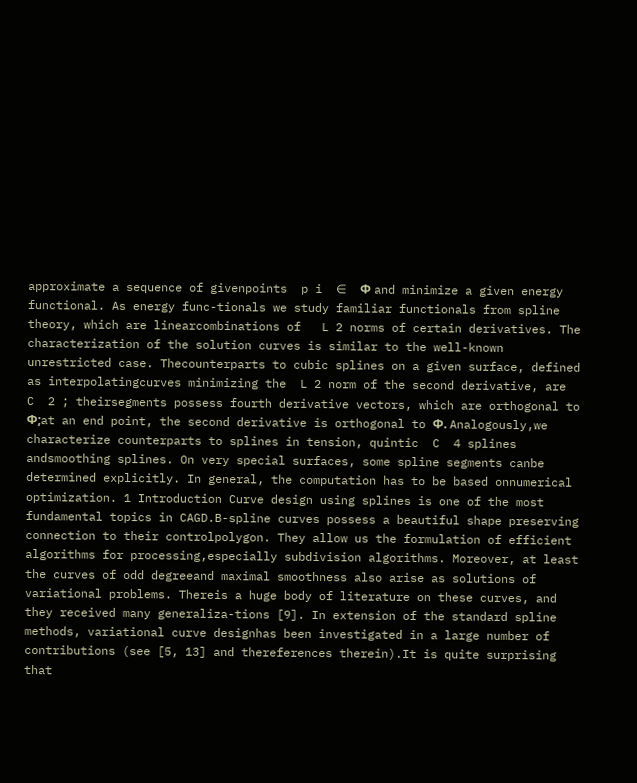approximate a sequence of givenpoints  p i  ∈  Φ and minimize a given energy functional. As energy func-tionals we study familiar functionals from spline theory, which are linearcombinations of   L 2 norms of certain derivatives. The characterization of the solution curves is similar to the well-known unrestricted case. Thecounterparts to cubic splines on a given surface, defined as interpolatingcurves minimizing the  L 2 norm of the second derivative, are  C  2 ; theirsegments possess fourth derivative vectors, which are orthogonal to Φ;at an end point, the second derivative is orthogonal to Φ. Analogously,we characterize counterparts to splines in tension, quintic  C  4 splines andsmoothing splines. On very special surfaces, some spline segments canbe determined explicitly. In general, the computation has to be based onnumerical optimization. 1 Introduction Curve design using splines is one of the most fundamental topics in CAGD.B-spline curves possess a beautiful shape preserving connection to their controlpolygon. They allow us the formulation of efficient algorithms for processing,especially subdivision algorithms. Moreover, at least the curves of odd degreeand maximal smoothness also arise as solutions of variational problems. Thereis a huge body of literature on these curves, and they received many generaliza-tions [9]. In extension of the standard spline methods, variational curve designhas been investigated in a large number of contributions (see [5, 13] and thereferences therein).It is quite surprising that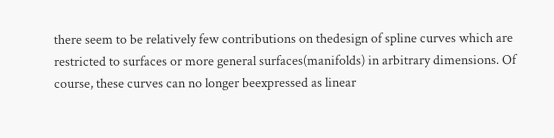there seem to be relatively few contributions on thedesign of spline curves which are restricted to surfaces or more general surfaces(manifolds) in arbitrary dimensions. Of course, these curves can no longer beexpressed as linear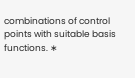combinations of control points with suitable basis functions. ∗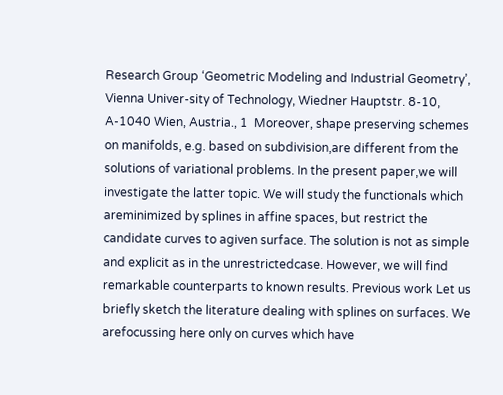Research Group ‘Geometric Modeling and Industrial Geometry’, Vienna Univer-sity of Technology, Wiedner Hauptstr. 8-10, A-1040 Wien, Austria., 1  Moreover, shape preserving schemes on manifolds, e.g. based on subdivision,are different from the solutions of variational problems. In the present paper,we will investigate the latter topic. We will study the functionals which areminimized by splines in affine spaces, but restrict the candidate curves to agiven surface. The solution is not as simple and explicit as in the unrestrictedcase. However, we will find remarkable counterparts to known results. Previous work Let us briefly sketch the literature dealing with splines on surfaces. We arefocussing here only on curves which have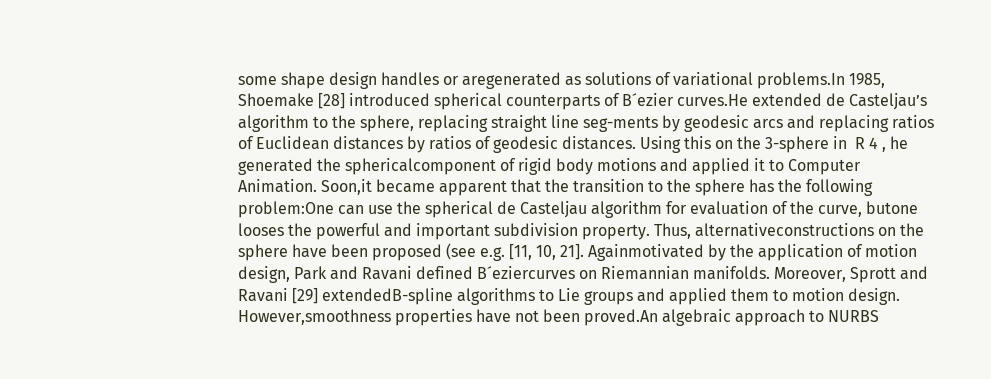some shape design handles or aregenerated as solutions of variational problems.In 1985, Shoemake [28] introduced spherical counterparts of B´ezier curves.He extended de Casteljau’s algorithm to the sphere, replacing straight line seg-ments by geodesic arcs and replacing ratios of Euclidean distances by ratios of geodesic distances. Using this on the 3-sphere in  R 4 , he generated the sphericalcomponent of rigid body motions and applied it to Computer Animation. Soon,it became apparent that the transition to the sphere has the following problem:One can use the spherical de Casteljau algorithm for evaluation of the curve, butone looses the powerful and important subdivision property. Thus, alternativeconstructions on the sphere have been proposed (see e.g. [11, 10, 21]. Againmotivated by the application of motion design, Park and Ravani defined B´eziercurves on Riemannian manifolds. Moreover, Sprott and Ravani [29] extendedB-spline algorithms to Lie groups and applied them to motion design. However,smoothness properties have not been proved.An algebraic approach to NURBS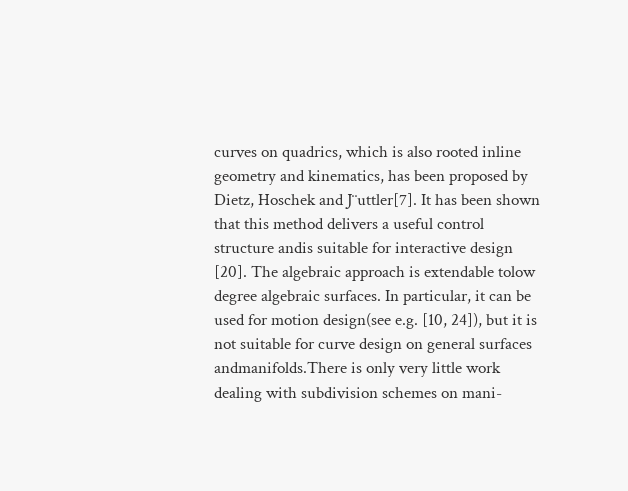curves on quadrics, which is also rooted inline geometry and kinematics, has been proposed by Dietz, Hoschek and J¨uttler[7]. It has been shown that this method delivers a useful control structure andis suitable for interactive design [20]. The algebraic approach is extendable tolow degree algebraic surfaces. In particular, it can be used for motion design(see e.g. [10, 24]), but it is not suitable for curve design on general surfaces andmanifolds.There is only very little work dealing with subdivision schemes on mani-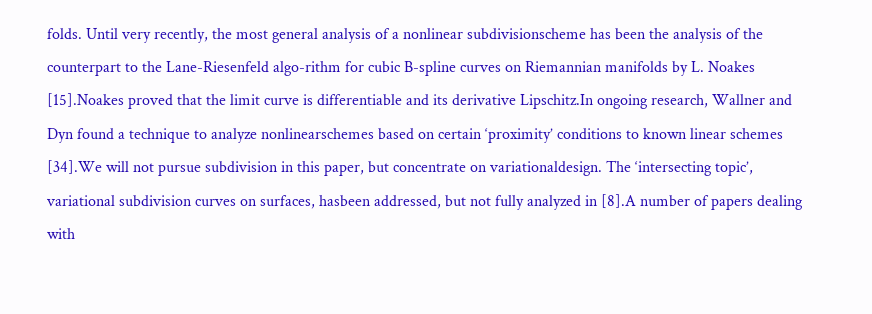folds. Until very recently, the most general analysis of a nonlinear subdivisionscheme has been the analysis of the counterpart to the Lane-Riesenfeld algo-rithm for cubic B-spline curves on Riemannian manifolds by L. Noakes [15].Noakes proved that the limit curve is differentiable and its derivative Lipschitz.In ongoing research, Wallner and Dyn found a technique to analyze nonlinearschemes based on certain ‘proximity’ conditions to known linear schemes [34].We will not pursue subdivision in this paper, but concentrate on variationaldesign. The ‘intersecting topic’, variational subdivision curves on surfaces, hasbeen addressed, but not fully analyzed in [8].A number of papers dealing with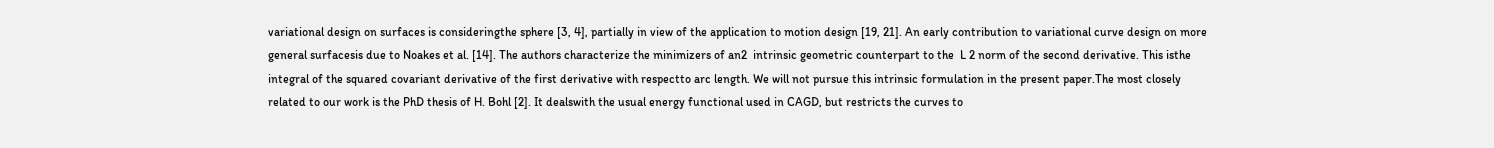variational design on surfaces is consideringthe sphere [3, 4], partially in view of the application to motion design [19, 21]. An early contribution to variational curve design on more general surfacesis due to Noakes et al. [14]. The authors characterize the minimizers of an2  intrinsic geometric counterpart to the  L 2 norm of the second derivative. This isthe integral of the squared covariant derivative of the first derivative with respectto arc length. We will not pursue this intrinsic formulation in the present paper.The most closely related to our work is the PhD thesis of H. Bohl [2]. It dealswith the usual energy functional used in CAGD, but restricts the curves to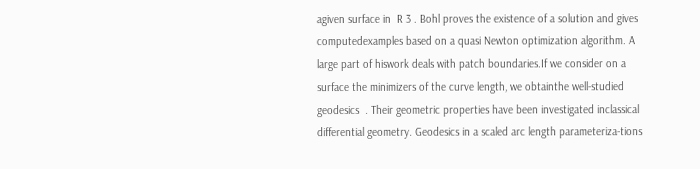agiven surface in  R 3 . Bohl proves the existence of a solution and gives computedexamples based on a quasi Newton optimization algorithm. A large part of hiswork deals with patch boundaries.If we consider on a surface the minimizers of the curve length, we obtainthe well-studied  geodesics  . Their geometric properties have been investigated inclassical differential geometry. Geodesics in a scaled arc length parameteriza-tions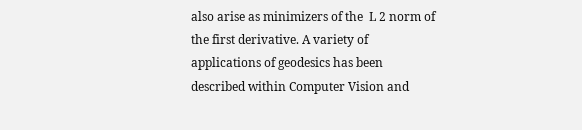also arise as minimizers of the  L 2 norm of the first derivative. A variety of applications of geodesics has been described within Computer Vision and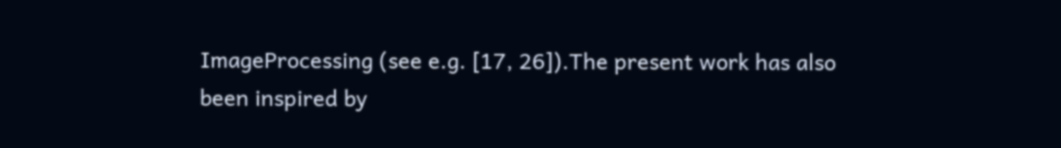ImageProcessing (see e.g. [17, 26]).The present work has also been inspired by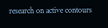research on active contours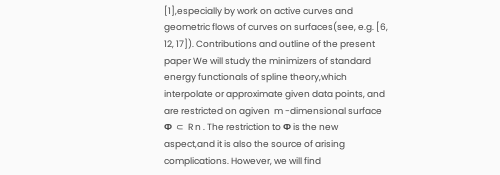[1],especially by work on active curves and geometric flows of curves on surfaces(see, e.g. [6, 12, 17]). Contributions and outline of the present paper We will study the minimizers of standard energy functionals of spline theory,which interpolate or approximate given data points, and are restricted on agiven  m -dimensional surface Φ  ⊂  R n . The restriction to Φ is the new aspect,and it is also the source of arising complications. However, we will find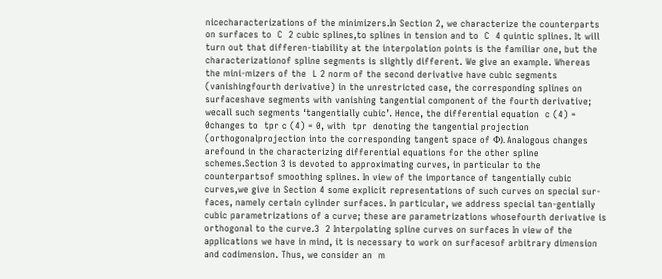nicecharacterizations of the minimizers.In Section 2, we characterize the counterparts on surfaces to  C  2 cubic splines,to splines in tension and to  C  4 quintic splines. It will turn out that differen-tiability at the interpolation points is the familiar one, but the characterizationof spline segments is slightly different. We give an example. Whereas the mini-mizers of the  L 2 norm of the second derivative have cubic segments (vanishingfourth derivative) in the unrestricted case, the corresponding splines on surfaceshave segments with vanishing tangential component of the fourth derivative; wecall such segments ‘tangentially cubic’. Hence, the differential equation  c (4) = 0changes to  tpr c (4) = 0, with  tpr  denoting the tangential projection (orthogonalprojection into the corresponding tangent space of Φ). Analogous changes arefound in the characterizing differential equations for the other spline schemes.Section 3 is devoted to approximating curves, in particular to the counterpartsof smoothing splines. In view of the importance of tangentially cubic curves,we give in Section 4 some explicit representations of such curves on special sur-faces, namely certain cylinder surfaces. In particular, we address special tan-gentially cubic parametrizations of a curve; these are parametrizations whosefourth derivative is orthogonal to the curve.3  2 Interpolating spline curves on surfaces In view of the applications we have in mind, it is necessary to work on surfacesof arbitrary dimension and codimension. Thus, we consider an  m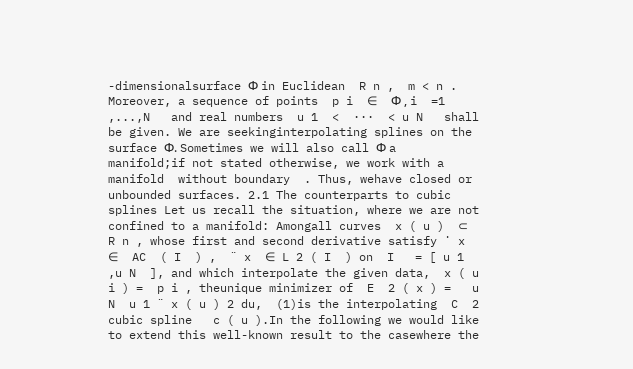-dimensionalsurface Φ in Euclidean  R n ,  m < n . Moreover, a sequence of points  p i  ∈  Φ , i  =1 ,...,N   and real numbers  u 1  <  ···  < u N   shall be given. We are seekinginterpolating splines on the surface Φ. Sometimes we will also call Φ a manifold;if not stated otherwise, we work with a manifold  without boundary  . Thus, wehave closed or unbounded surfaces. 2.1 The counterparts to cubic splines Let us recall the situation, where we are not confined to a manifold: Amongall curves  x ( u )  ⊂  R n , whose first and second derivative satisfy ˙ x  ∈  AC  ( I  ) ,  ¨ x  ∈ L 2 ( I  ) on  I   = [ u 1 ,u N  ], and which interpolate the given data,  x ( u i ) =  p i , theunique minimizer of  E  2 ( x ) =   u N  u 1 ¨ x ( u ) 2 du,  (1)is the interpolating  C  2 cubic spline   c ( u ).In the following we would like to extend this well-known result to the casewhere the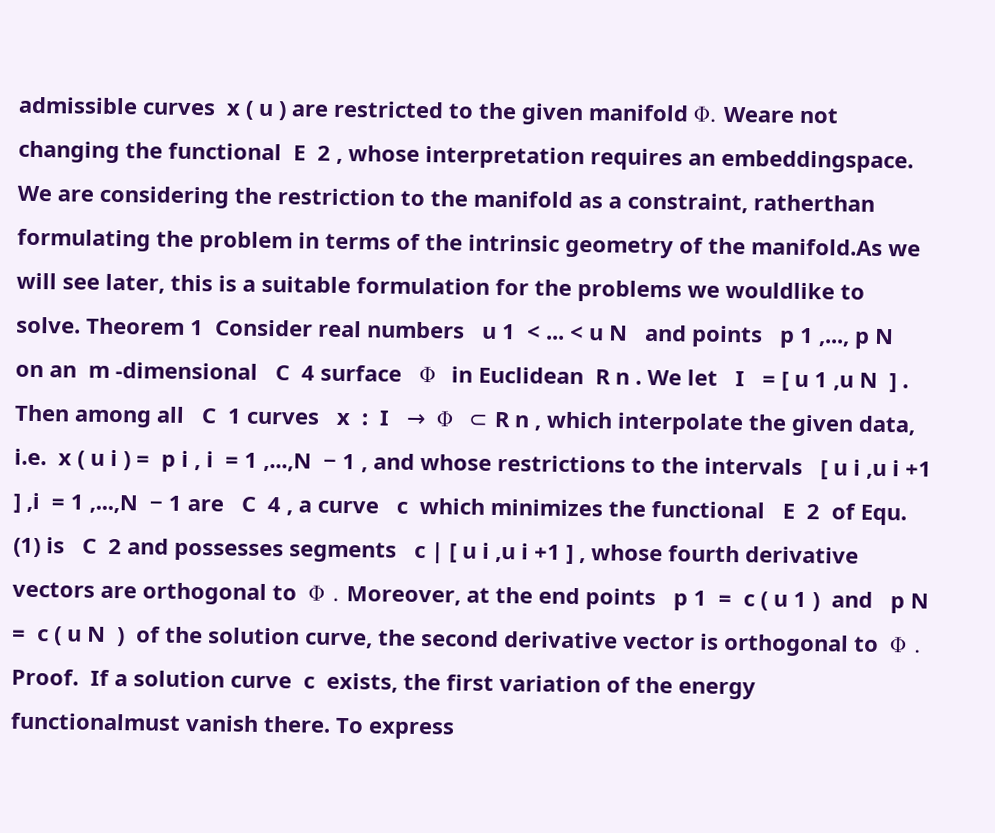admissible curves  x ( u ) are restricted to the given manifold Φ. Weare not changing the functional  E  2 , whose interpretation requires an embeddingspace. We are considering the restriction to the manifold as a constraint, ratherthan formulating the problem in terms of the intrinsic geometry of the manifold.As we will see later, this is a suitable formulation for the problems we wouldlike to solve. Theorem 1  Consider real numbers   u 1  < ... < u N   and points   p 1 ,..., p N   on an  m -dimensional   C  4 surface   Φ  in Euclidean  R n . We let   I   = [ u 1 ,u N  ] . Then among all   C  1 curves   x  :  I   →  Φ  ⊂ R n , which interpolate the given data, i.e.  x ( u i ) =  p i , i  = 1 ,...,N  − 1 , and whose restrictions to the intervals   [ u i ,u i +1 ] ,i  = 1 ,...,N  − 1 are   C  4 , a curve   c  which minimizes the functional   E  2  of Equ. (1) is   C  2 and possesses segments   c | [ u i ,u i +1 ] , whose fourth derivative vectors are orthogonal to  Φ . Moreover, at the end points   p 1  =  c ( u 1 )  and   p N   =  c ( u N  )  of the solution curve, the second derivative vector is orthogonal to  Φ . Proof.  If a solution curve  c  exists, the first variation of the energy functionalmust vanish there. To express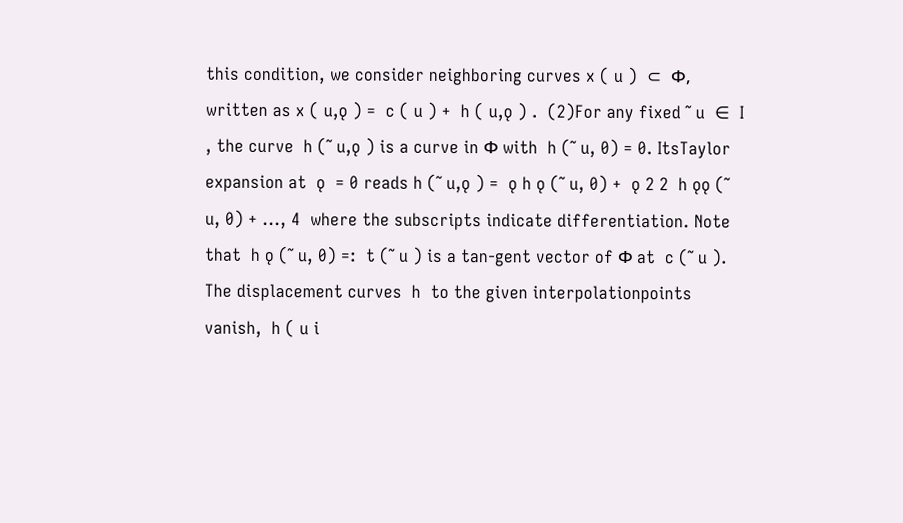this condition, we consider neighboring curves x ( u )  ⊂  Φ, written as x ( u,ǫ ) =  c ( u ) +  h ( u,ǫ ) .  (2)For any fixed ˜ u  ∈  I  , the curve  h (˜ u,ǫ ) is a curve in Φ with  h (˜ u, 0) = 0. ItsTaylor expansion at  ǫ  = 0 reads h (˜ u,ǫ ) =  ǫ h ǫ (˜ u, 0) +  ǫ 2 2  h ǫǫ (˜ u, 0) + ..., 4  where the subscripts indicate differentiation. Note that  h ǫ (˜ u, 0) =:  t (˜ u ) is a tan-gent vector of Φ at  c (˜ u ). The displacement curves  h  to the given interpolationpoints vanish,  h ( u i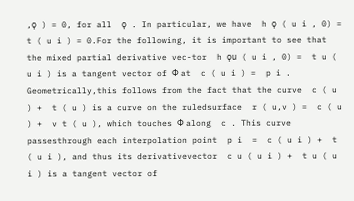,ǫ ) = 0, for all  ǫ . In particular, we have  h ǫ ( u i , 0) =  t ( u i ) = 0.For the following, it is important to see that the mixed partial derivative vec-tor  h ǫu ( u i , 0) =  t u ( u i ) is a tangent vector of Φ at  c ( u i ) =  p i . Geometrically,this follows from the fact that the curve  c ( u ) +  t ( u ) is a curve on the ruledsurface  r ( u,v ) =  c ( u ) +  v t ( u ), which touches Φ along  c . This curve passesthrough each interpolation point  p i  =  c ( u i ) +  t ( u i ), and thus its derivativevector  c u ( u i ) +  t u ( u i ) is a tangent vector of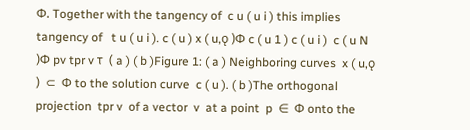Φ. Together with the tangency of  c u ( u i ) this implies tangency of   t u ( u i ). c ( u ) x ( u,ǫ )Φ c ( u 1 ) c ( u i )  c ( u N  )Φ pv tpr v τ  ( a ) ( b )Figure 1: ( a ) Neighboring curves  x ( u,ǫ )  ⊂  Φ to the solution curve  c ( u ). ( b )The orthogonal projection  tpr v  of a vector  v  at a point  p  ∈  Φ onto the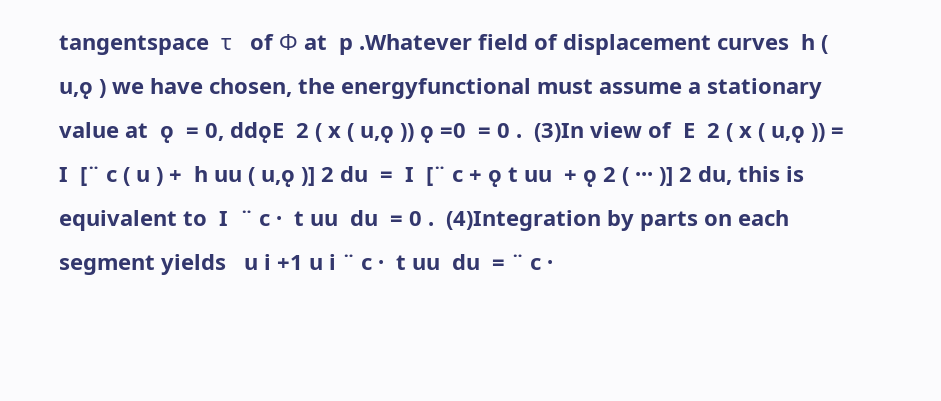tangentspace  τ   of Φ at  p .Whatever field of displacement curves  h ( u,ǫ ) we have chosen, the energyfunctional must assume a stationary value at  ǫ  = 0, ddǫE  2 ( x ( u,ǫ )) ǫ =0  = 0 .  (3)In view of  E  2 ( x ( u,ǫ )) =  I  [¨ c ( u ) +  h uu ( u,ǫ )] 2 du  =  I  [¨ c + ǫ t uu  + ǫ 2 ( ··· )] 2 du, this is equivalent to  I  ¨ c ·  t uu  du  = 0 .  (4)Integration by parts on each segment yields   u i +1 u i ¨ c ·  t uu  du  = ¨ c ·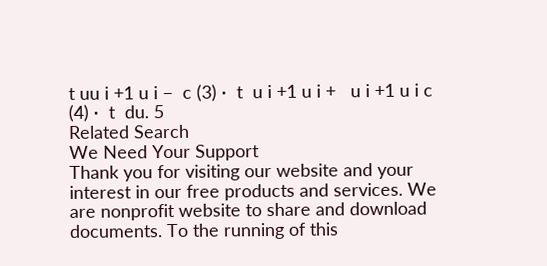t uu i +1 u i −  c (3) ·  t  u i +1 u i +   u i +1 u i c (4) ·  t  du. 5
Related Search
We Need Your Support
Thank you for visiting our website and your interest in our free products and services. We are nonprofit website to share and download documents. To the running of this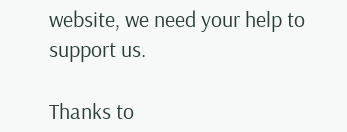website, we need your help to support us.

Thanks to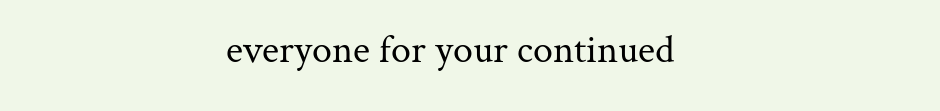everyone for your continued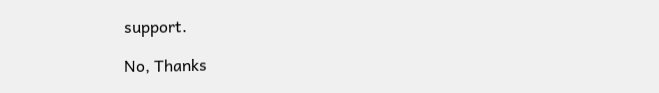support.

No, Thanks